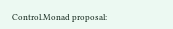Control.Monad proposal: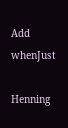Add whenJust

Henning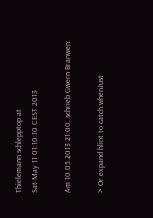Thielemann schlepptop at
Sat May 11 01:10:10 CEST 2013

Am 10.05.2013 21:00, schrieb Gwern Branwen:

> Or expand hlint to catch whenJust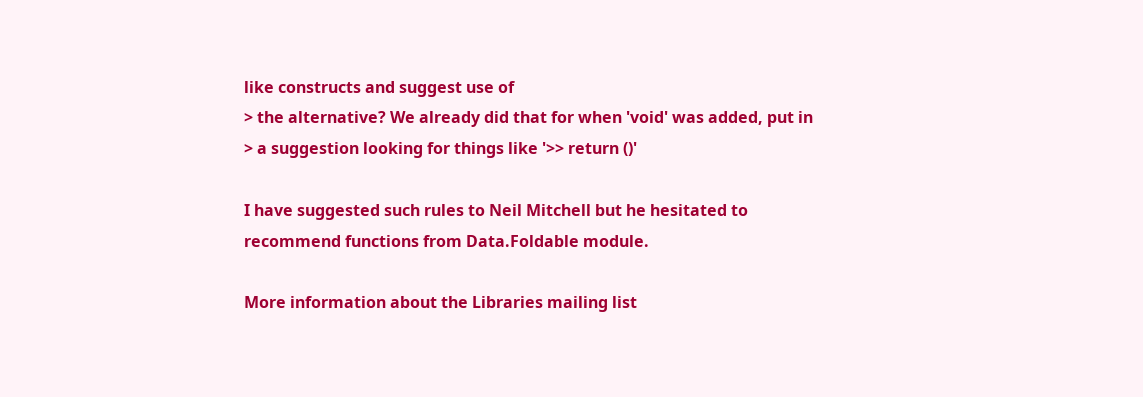like constructs and suggest use of
> the alternative? We already did that for when 'void' was added, put in
> a suggestion looking for things like '>> return ()'

I have suggested such rules to Neil Mitchell but he hesitated to
recommend functions from Data.Foldable module.

More information about the Libraries mailing list